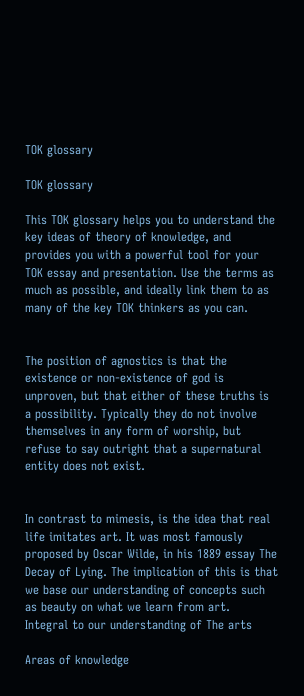TOK glossary

TOK glossary

This TOK glossary helps you to understand the key ideas of theory of knowledge, and provides you with a powerful tool for your TOK essay and presentation. Use the terms as much as possible, and ideally link them to as many of the key TOK thinkers as you can.


The position of agnostics is that the existence or non-existence of god is unproven, but that either of these truths is a possibility. Typically they do not involve themselves in any form of worship, but refuse to say outright that a supernatural entity does not exist.


In contrast to mimesis, is the idea that real life imitates art. It was most famously proposed by Oscar Wilde, in his 1889 essay The Decay of Lying. The implication of this is that we base our understanding of concepts such as beauty on what we learn from art.
Integral to our understanding of The arts

Areas of knowledge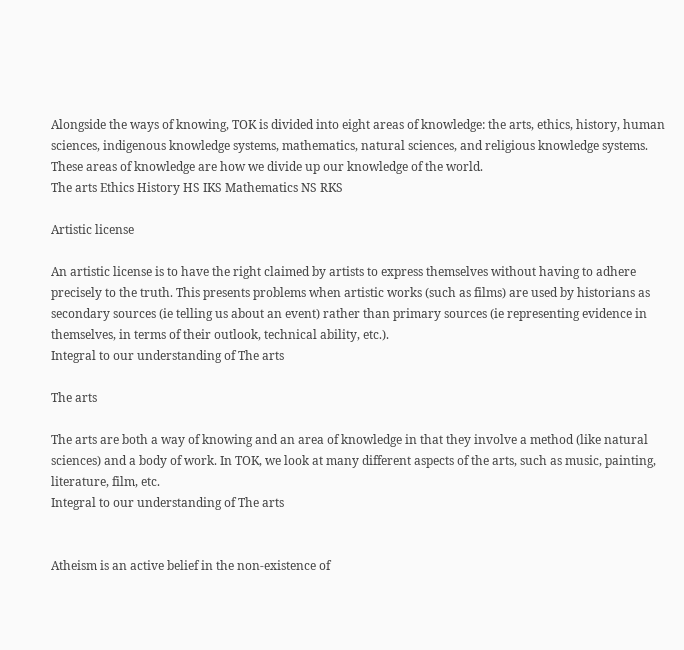Alongside the ways of knowing, TOK is divided into eight areas of knowledge: the arts, ethics, history, human sciences, indigenous knowledge systems, mathematics, natural sciences, and religious knowledge systems. These areas of knowledge are how we divide up our knowledge of the world.
The arts Ethics History HS IKS Mathematics NS RKS

Artistic license

An artistic license is to have the right claimed by artists to express themselves without having to adhere precisely to the truth. This presents problems when artistic works (such as films) are used by historians as secondary sources (ie telling us about an event) rather than primary sources (ie representing evidence in themselves, in terms of their outlook, technical ability, etc.).
Integral to our understanding of The arts

The arts

The arts are both a way of knowing and an area of knowledge in that they involve a method (like natural sciences) and a body of work. In TOK, we look at many different aspects of the arts, such as music, painting, literature, film, etc.
Integral to our understanding of The arts


Atheism is an active belief in the non-existence of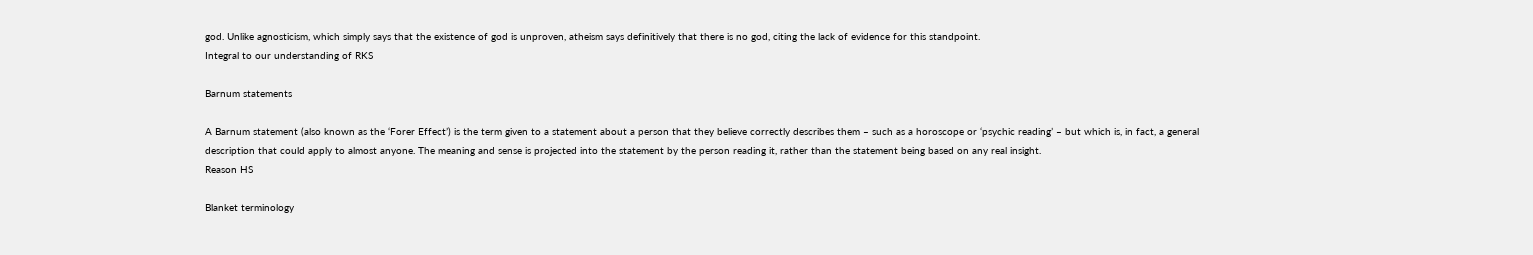god. Unlike agnosticism, which simply says that the existence of god is unproven, atheism says definitively that there is no god, citing the lack of evidence for this standpoint.
Integral to our understanding of RKS

Barnum statements

A Barnum statement (also known as the ‘Forer Effect’) is the term given to a statement about a person that they believe correctly describes them – such as a horoscope or ‘psychic reading’ – but which is, in fact, a general description that could apply to almost anyone. The meaning and sense is projected into the statement by the person reading it, rather than the statement being based on any real insight.
Reason HS

Blanket terminology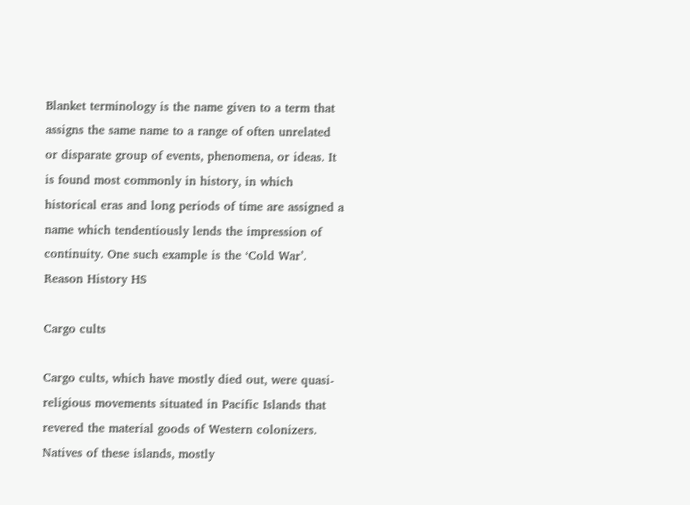Blanket terminology is the name given to a term that assigns the same name to a range of often unrelated or disparate group of events, phenomena, or ideas. It is found most commonly in history, in which historical eras and long periods of time are assigned a name which tendentiously lends the impression of continuity. One such example is the ‘Cold War’.
Reason History HS

Cargo cults

Cargo cults, which have mostly died out, were quasi-religious movements situated in Pacific Islands that revered the material goods of Western colonizers. Natives of these islands, mostly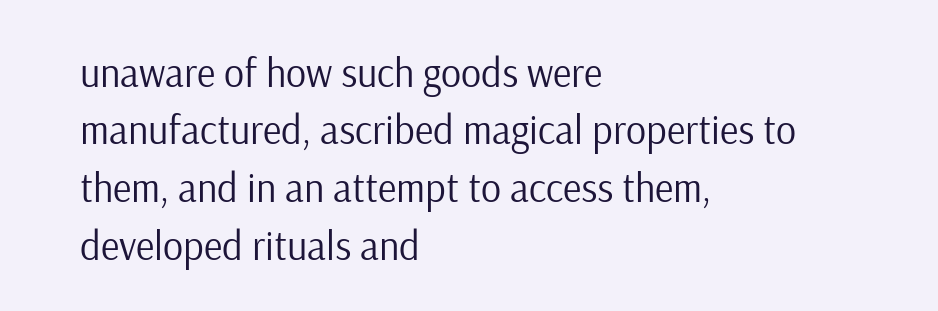unaware of how such goods were manufactured, ascribed magical properties to them, and in an attempt to access them, developed rituals and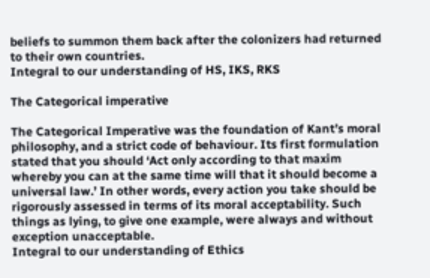beliefs to summon them back after the colonizers had returned to their own countries.
Integral to our understanding of HS, IKS, RKS

The Categorical imperative

The Categorical Imperative was the foundation of Kant’s moral philosophy, and a strict code of behaviour. Its first formulation stated that you should ‘Act only according to that maxim whereby you can at the same time will that it should become a universal law.’ In other words, every action you take should be rigorously assessed in terms of its moral acceptability. Such things as lying, to give one example, were always and without exception unacceptable.
Integral to our understanding of Ethics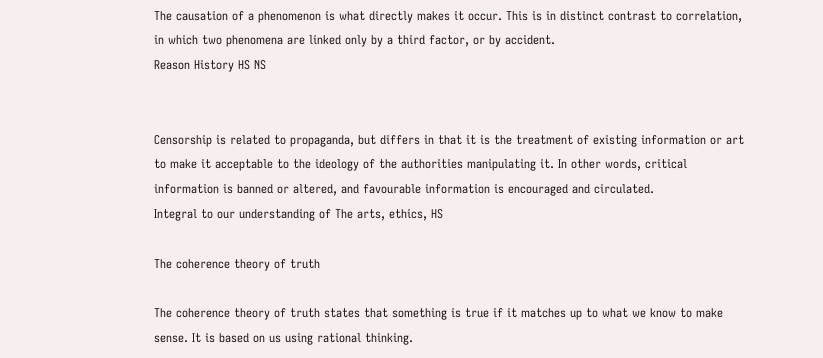The causation of a phenomenon is what directly makes it occur. This is in distinct contrast to correlation, in which two phenomena are linked only by a third factor, or by accident.
Reason History HS NS


Censorship is related to propaganda, but differs in that it is the treatment of existing information or art to make it acceptable to the ideology of the authorities manipulating it. In other words, critical information is banned or altered, and favourable information is encouraged and circulated.
Integral to our understanding of The arts, ethics, HS

The coherence theory of truth

The coherence theory of truth states that something is true if it matches up to what we know to make sense. It is based on us using rational thinking.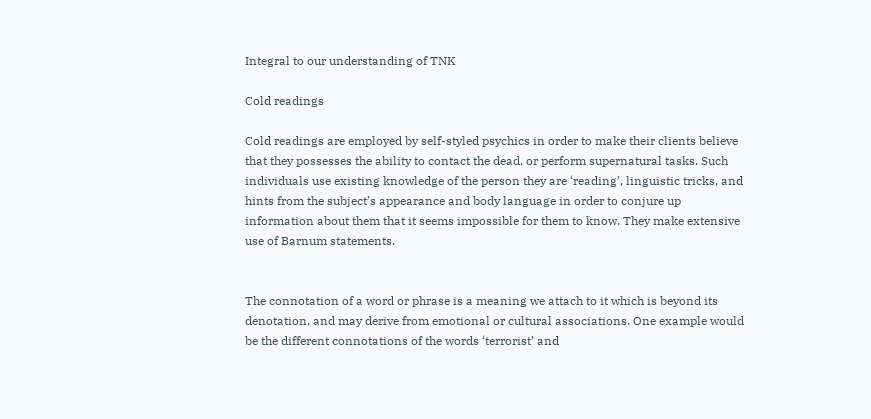Integral to our understanding of TNK

Cold readings

Cold readings are employed by self-styled psychics in order to make their clients believe that they possesses the ability to contact the dead, or perform supernatural tasks. Such individuals use existing knowledge of the person they are ‘reading’, linguistic tricks, and hints from the subject’s appearance and body language in order to conjure up information about them that it seems impossible for them to know. They make extensive use of Barnum statements.


The connotation of a word or phrase is a meaning we attach to it which is beyond its denotation, and may derive from emotional or cultural associations. One example would be the different connotations of the words ‘terrorist’ and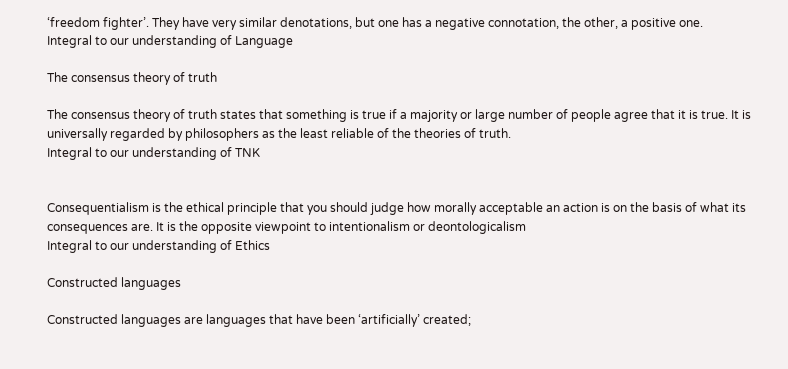‘freedom fighter’. They have very similar denotations, but one has a negative connotation, the other, a positive one.
Integral to our understanding of Language

The consensus theory of truth

The consensus theory of truth states that something is true if a majority or large number of people agree that it is true. It is universally regarded by philosophers as the least reliable of the theories of truth.
Integral to our understanding of TNK


Consequentialism is the ethical principle that you should judge how morally acceptable an action is on the basis of what its consequences are. It is the opposite viewpoint to intentionalism or deontologicalism
Integral to our understanding of Ethics

Constructed languages

Constructed languages are languages that have been ‘artificially’ created;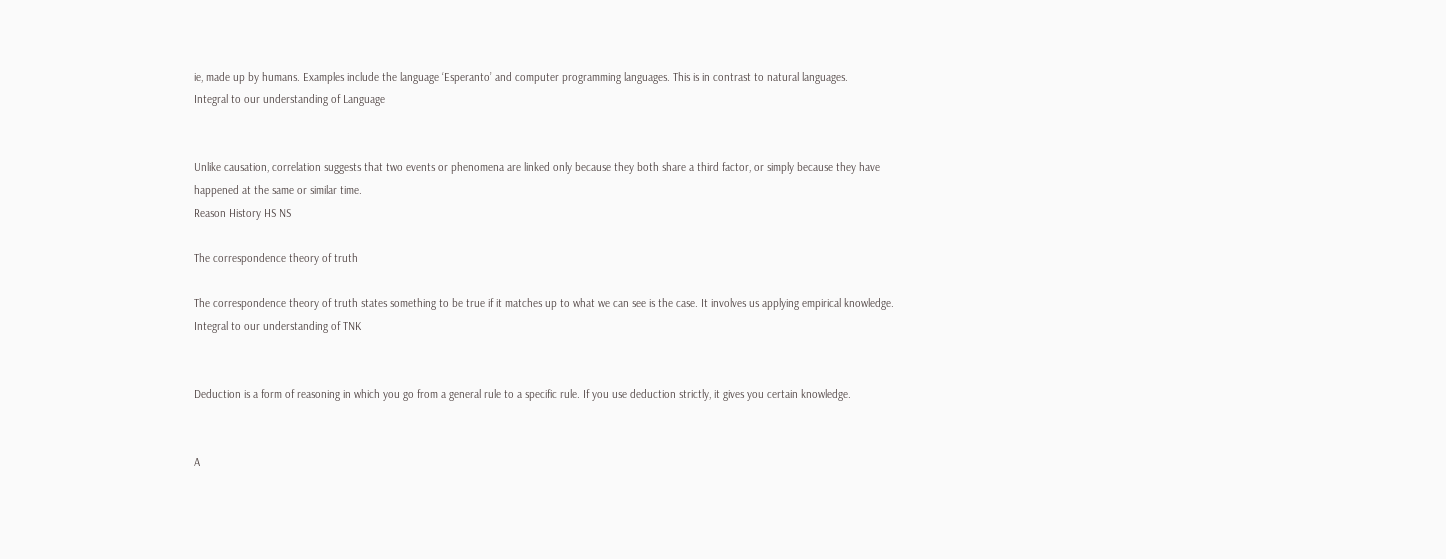ie, made up by humans. Examples include the language ‘Esperanto’ and computer programming languages. This is in contrast to natural languages.
Integral to our understanding of Language


Unlike causation, correlation suggests that two events or phenomena are linked only because they both share a third factor, or simply because they have happened at the same or similar time.
Reason History HS NS

The correspondence theory of truth

The correspondence theory of truth states something to be true if it matches up to what we can see is the case. It involves us applying empirical knowledge.
Integral to our understanding of TNK


Deduction is a form of reasoning in which you go from a general rule to a specific rule. If you use deduction strictly, it gives you certain knowledge.


A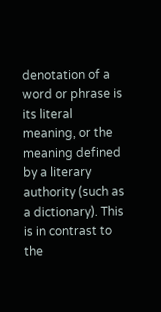denotation of a word or phrase is its literal meaning, or the meaning defined by a literary authority (such as a dictionary). This is in contrast to the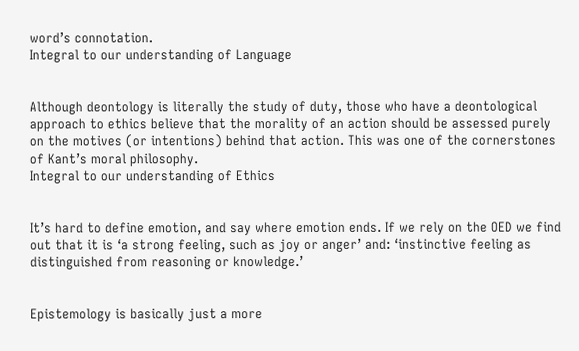word’s connotation.
Integral to our understanding of Language


Although deontology is literally the study of duty, those who have a deontological approach to ethics believe that the morality of an action should be assessed purely on the motives (or intentions) behind that action. This was one of the cornerstones of Kant’s moral philosophy.
Integral to our understanding of Ethics


It’s hard to define emotion, and say where emotion ends. If we rely on the OED we find out that it is ‘a strong feeling, such as joy or anger’ and: ‘instinctive feeling as distinguished from reasoning or knowledge.’


Epistemology is basically just a more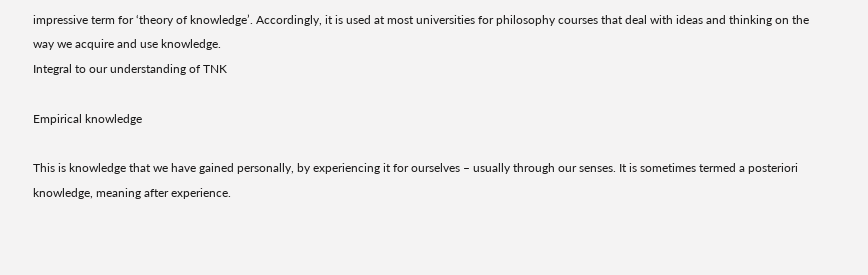impressive term for ‘theory of knowledge’. Accordingly, it is used at most universities for philosophy courses that deal with ideas and thinking on the way we acquire and use knowledge.
Integral to our understanding of TNK

Empirical knowledge

This is knowledge that we have gained personally, by experiencing it for ourselves – usually through our senses. It is sometimes termed a posteriori knowledge, meaning after experience.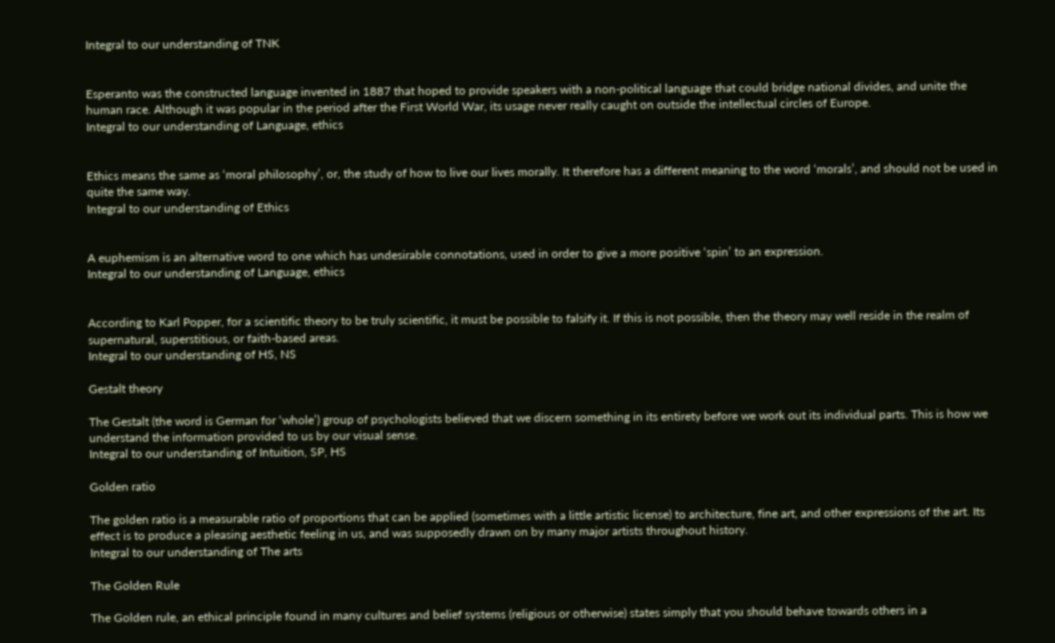Integral to our understanding of TNK


Esperanto was the constructed language invented in 1887 that hoped to provide speakers with a non-political language that could bridge national divides, and unite the human race. Although it was popular in the period after the First World War, its usage never really caught on outside the intellectual circles of Europe.
Integral to our understanding of Language, ethics


Ethics means the same as ‘moral philosophy’, or, the study of how to live our lives morally. It therefore has a different meaning to the word ‘morals’, and should not be used in quite the same way.
Integral to our understanding of Ethics


A euphemism is an alternative word to one which has undesirable connotations, used in order to give a more positive ‘spin’ to an expression.
Integral to our understanding of Language, ethics


According to Karl Popper, for a scientific theory to be truly scientific, it must be possible to falsify it. If this is not possible, then the theory may well reside in the realm of supernatural, superstitious, or faith-based areas.
Integral to our understanding of HS, NS

Gestalt theory

The Gestalt (the word is German for ‘whole’) group of psychologists believed that we discern something in its entirety before we work out its individual parts. This is how we understand the information provided to us by our visual sense.
Integral to our understanding of Intuition, SP, HS

Golden ratio

The golden ratio is a measurable ratio of proportions that can be applied (sometimes with a little artistic license) to architecture, fine art, and other expressions of the art. Its effect is to produce a pleasing aesthetic feeling in us, and was supposedly drawn on by many major artists throughout history.
Integral to our understanding of The arts

The Golden Rule

The Golden rule, an ethical principle found in many cultures and belief systems (religious or otherwise) states simply that you should behave towards others in a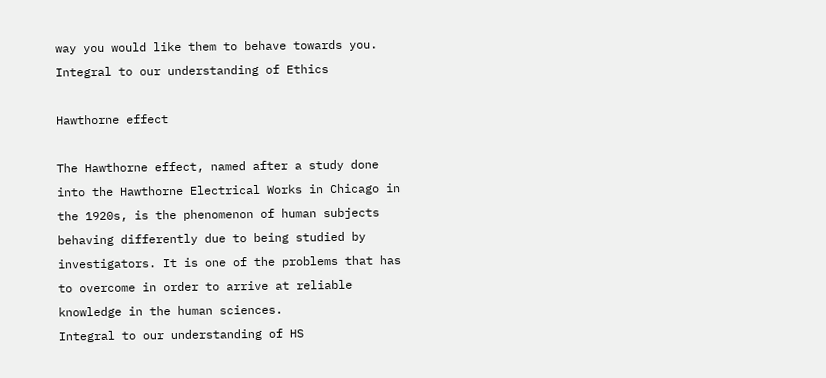way you would like them to behave towards you.
Integral to our understanding of Ethics

Hawthorne effect

The Hawthorne effect, named after a study done into the Hawthorne Electrical Works in Chicago in the 1920s, is the phenomenon of human subjects behaving differently due to being studied by investigators. It is one of the problems that has to overcome in order to arrive at reliable knowledge in the human sciences.
Integral to our understanding of HS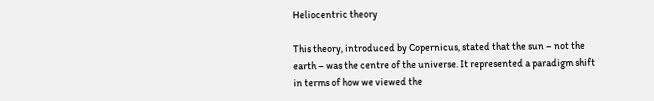Heliocentric theory

This theory, introduced by Copernicus, stated that the sun – not the earth – was the centre of the universe. It represented a paradigm shift in terms of how we viewed the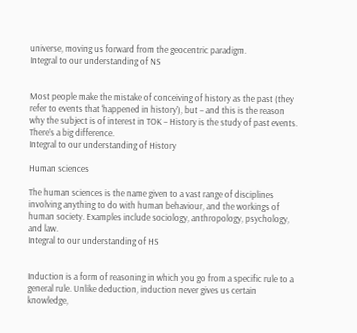universe, moving us forward from the geocentric paradigm.
Integral to our understanding of NS


Most people make the mistake of conceiving of history as the past (they refer to events that ‘happened in history’), but – and this is the reason why the subject is of interest in TOK – History is the study of past events. There’s a big difference.
Integral to our understanding of History

Human sciences

The human sciences is the name given to a vast range of disciplines involving anything to do with human behaviour, and the workings of human society. Examples include sociology, anthropology, psychology, and law.
Integral to our understanding of HS


Induction is a form of reasoning in which you go from a specific rule to a general rule. Unlike deduction, induction never gives us certain knowledge,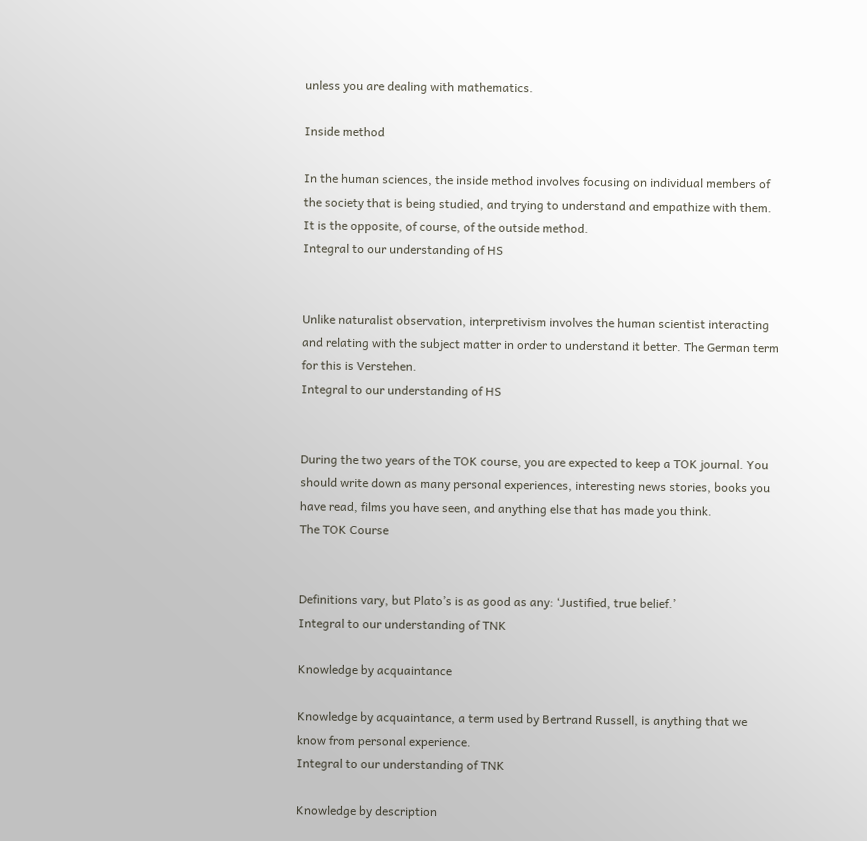unless you are dealing with mathematics.

Inside method

In the human sciences, the inside method involves focusing on individual members of the society that is being studied, and trying to understand and empathize with them. It is the opposite, of course, of the outside method.
Integral to our understanding of HS


Unlike naturalist observation, interpretivism involves the human scientist interacting and relating with the subject matter in order to understand it better. The German term for this is Verstehen.
Integral to our understanding of HS


During the two years of the TOK course, you are expected to keep a TOK journal. You should write down as many personal experiences, interesting news stories, books you have read, films you have seen, and anything else that has made you think.
The TOK Course


Definitions vary, but Plato’s is as good as any: ‘Justified, true belief.’
Integral to our understanding of TNK

Knowledge by acquaintance

Knowledge by acquaintance, a term used by Bertrand Russell, is anything that we know from personal experience.
Integral to our understanding of TNK

Knowledge by description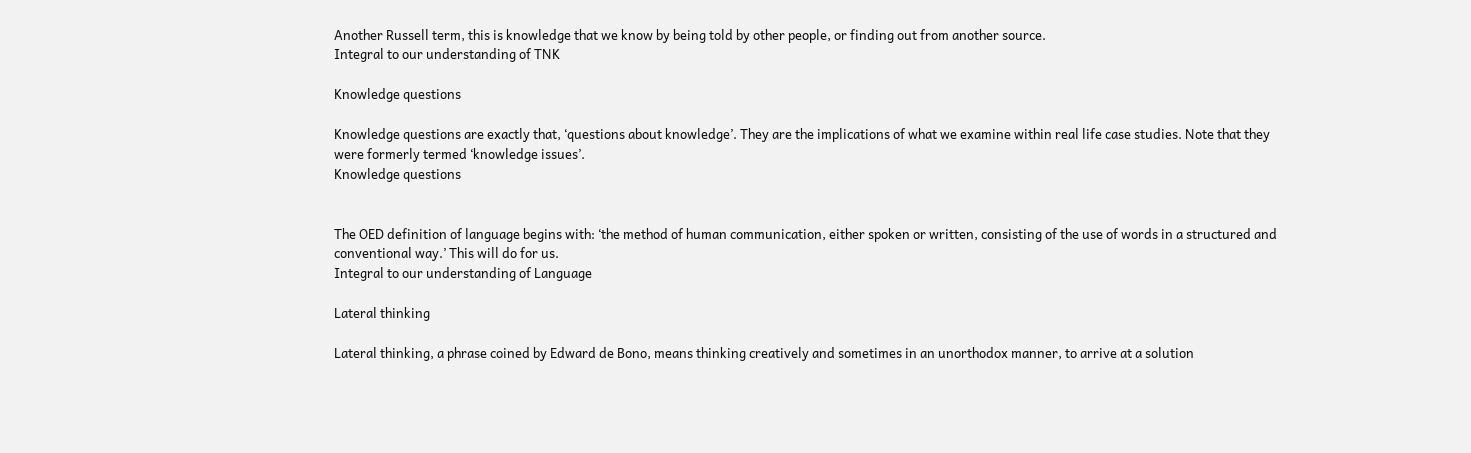Another Russell term, this is knowledge that we know by being told by other people, or finding out from another source.
Integral to our understanding of TNK

Knowledge questions

Knowledge questions are exactly that, ‘questions about knowledge’. They are the implications of what we examine within real life case studies. Note that they were formerly termed ‘knowledge issues’.
Knowledge questions


The OED definition of language begins with: ‘the method of human communication, either spoken or written, consisting of the use of words in a structured and conventional way.’ This will do for us.
Integral to our understanding of Language

Lateral thinking

Lateral thinking, a phrase coined by Edward de Bono, means thinking creatively and sometimes in an unorthodox manner, to arrive at a solution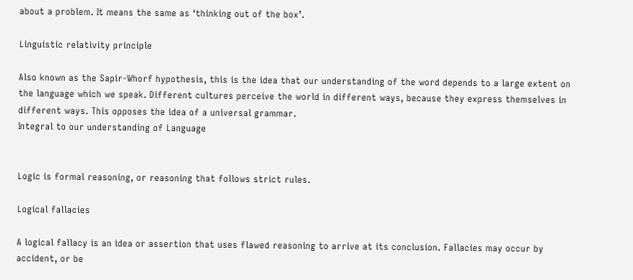about a problem. It means the same as ‘thinking out of the box’.

Linguistic relativity principle

Also known as the Sapir-Whorf hypothesis, this is the idea that our understanding of the word depends to a large extent on the language which we speak. Different cultures perceive the world in different ways, because they express themselves in different ways. This opposes the idea of a universal grammar.
Integral to our understanding of Language


Logic is formal reasoning, or reasoning that follows strict rules.

Logical fallacies

A logical fallacy is an idea or assertion that uses flawed reasoning to arrive at its conclusion. Fallacies may occur by accident, or be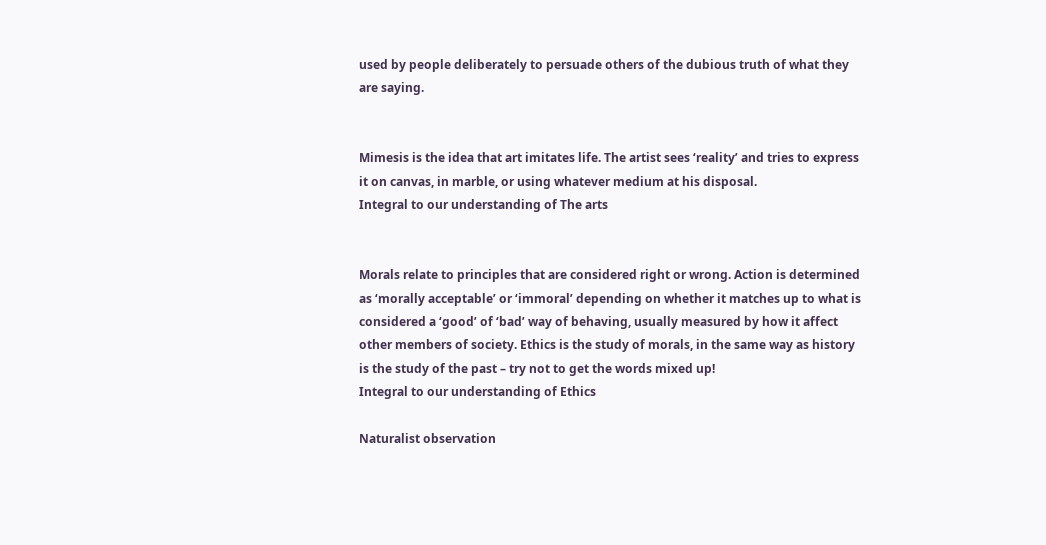used by people deliberately to persuade others of the dubious truth of what they are saying.


Mimesis is the idea that art imitates life. The artist sees ‘reality’ and tries to express it on canvas, in marble, or using whatever medium at his disposal.
Integral to our understanding of The arts


Morals relate to principles that are considered right or wrong. Action is determined as ‘morally acceptable’ or ‘immoral’ depending on whether it matches up to what is considered a ‘good’ of ‘bad’ way of behaving, usually measured by how it affect other members of society. Ethics is the study of morals, in the same way as history is the study of the past – try not to get the words mixed up!
Integral to our understanding of Ethics

Naturalist observation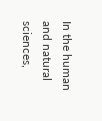In the human and natural sciences,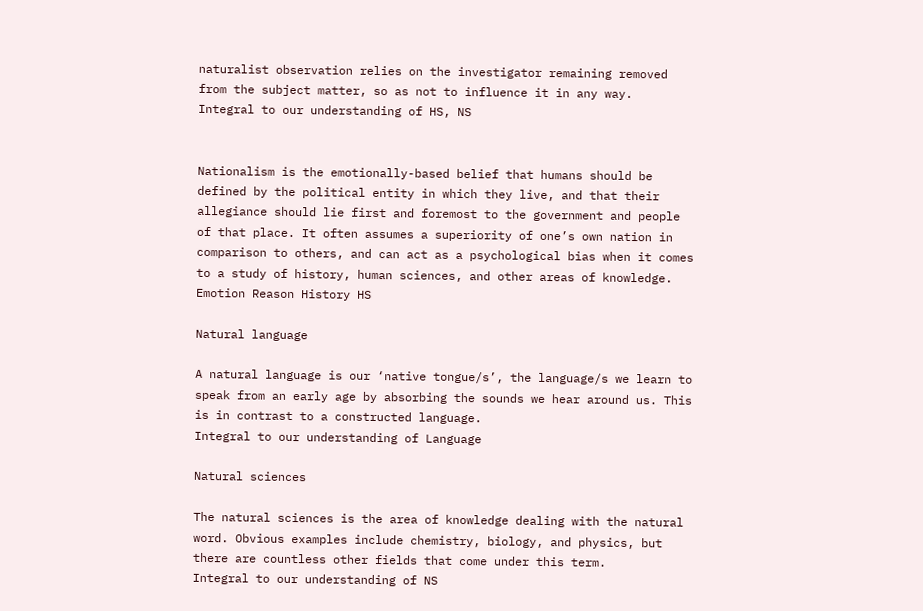naturalist observation relies on the investigator remaining removed from the subject matter, so as not to influence it in any way.
Integral to our understanding of HS, NS


Nationalism is the emotionally-based belief that humans should be defined by the political entity in which they live, and that their allegiance should lie first and foremost to the government and people of that place. It often assumes a superiority of one’s own nation in comparison to others, and can act as a psychological bias when it comes to a study of history, human sciences, and other areas of knowledge.
Emotion Reason History HS

Natural language

A natural language is our ‘native tongue/s’, the language/s we learn to speak from an early age by absorbing the sounds we hear around us. This is in contrast to a constructed language.
Integral to our understanding of Language

Natural sciences

The natural sciences is the area of knowledge dealing with the natural word. Obvious examples include chemistry, biology, and physics, but there are countless other fields that come under this term.
Integral to our understanding of NS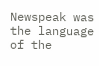Newspeak was the language of the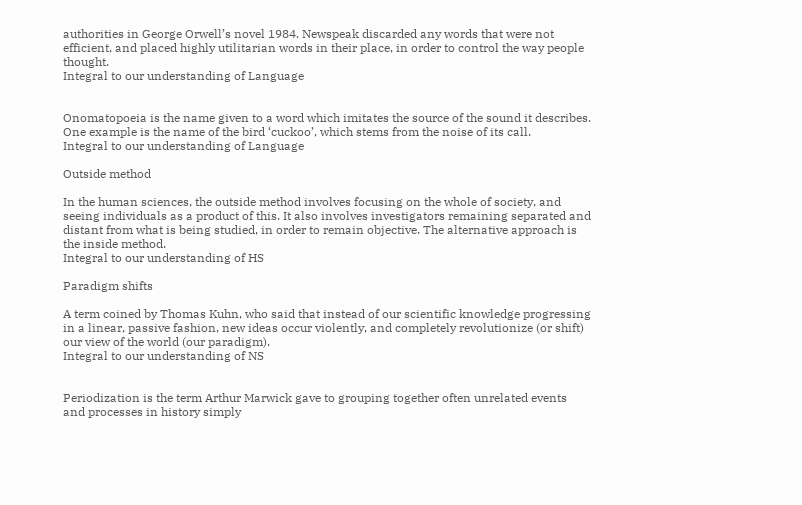authorities in George Orwell’s novel 1984. Newspeak discarded any words that were not efficient, and placed highly utilitarian words in their place, in order to control the way people thought.
Integral to our understanding of Language


Onomatopoeia is the name given to a word which imitates the source of the sound it describes. One example is the name of the bird ‘cuckoo’, which stems from the noise of its call.
Integral to our understanding of Language

Outside method

In the human sciences, the outside method involves focusing on the whole of society, and seeing individuals as a product of this. It also involves investigators remaining separated and distant from what is being studied, in order to remain objective. The alternative approach is the inside method.
Integral to our understanding of HS

Paradigm shifts

A term coined by Thomas Kuhn, who said that instead of our scientific knowledge progressing in a linear, passive fashion, new ideas occur violently, and completely revolutionize (or shift) our view of the world (our paradigm).
Integral to our understanding of NS


Periodization is the term Arthur Marwick gave to grouping together often unrelated events and processes in history simply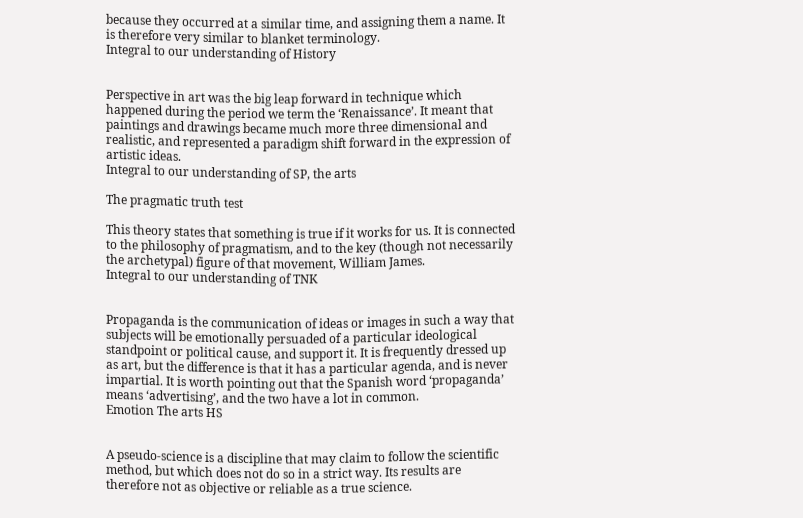because they occurred at a similar time, and assigning them a name. It is therefore very similar to blanket terminology.
Integral to our understanding of History


Perspective in art was the big leap forward in technique which happened during the period we term the ‘Renaissance’. It meant that paintings and drawings became much more three dimensional and realistic, and represented a paradigm shift forward in the expression of artistic ideas.
Integral to our understanding of SP, the arts

The pragmatic truth test

This theory states that something is true if it works for us. It is connected to the philosophy of pragmatism, and to the key (though not necessarily the archetypal) figure of that movement, William James.
Integral to our understanding of TNK


Propaganda is the communication of ideas or images in such a way that subjects will be emotionally persuaded of a particular ideological standpoint or political cause, and support it. It is frequently dressed up as art, but the difference is that it has a particular agenda, and is never impartial. It is worth pointing out that the Spanish word ‘propaganda’ means ‘advertising’, and the two have a lot in common.
Emotion The arts HS


A pseudo-science is a discipline that may claim to follow the scientific method, but which does not do so in a strict way. Its results are therefore not as objective or reliable as a true science.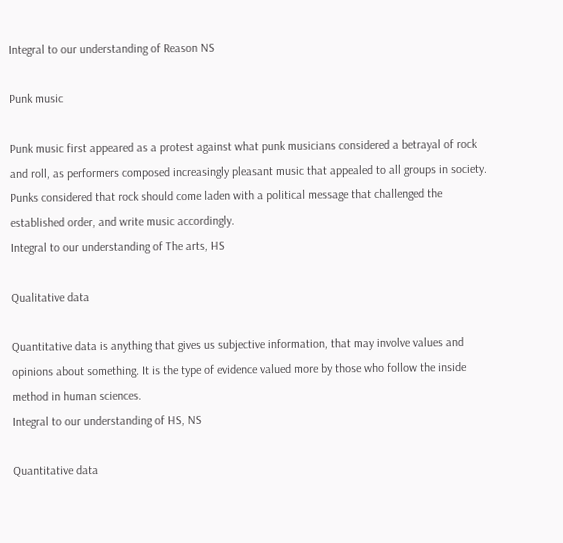Integral to our understanding of Reason NS

Punk music

Punk music first appeared as a protest against what punk musicians considered a betrayal of rock and roll, as performers composed increasingly pleasant music that appealed to all groups in society. Punks considered that rock should come laden with a political message that challenged the established order, and write music accordingly.
Integral to our understanding of The arts, HS

Qualitative data

Quantitative data is anything that gives us subjective information, that may involve values and opinions about something. It is the type of evidence valued more by those who follow the inside method in human sciences.
Integral to our understanding of HS, NS

Quantitative data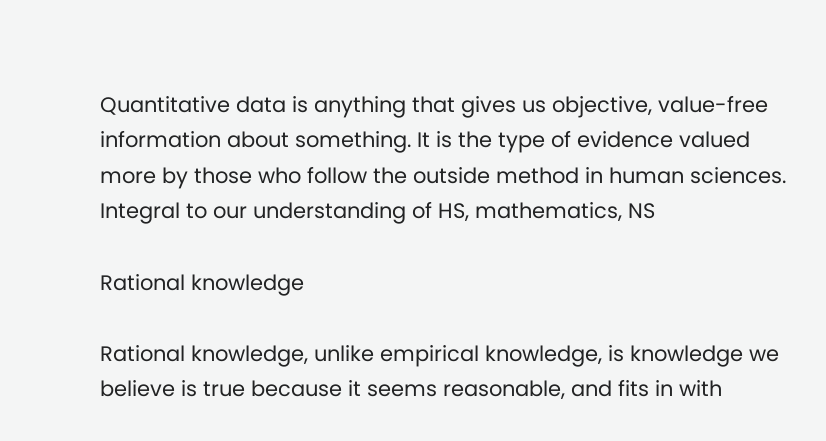Quantitative data is anything that gives us objective, value-free information about something. It is the type of evidence valued more by those who follow the outside method in human sciences.
Integral to our understanding of HS, mathematics, NS

Rational knowledge

Rational knowledge, unlike empirical knowledge, is knowledge we believe is true because it seems reasonable, and fits in with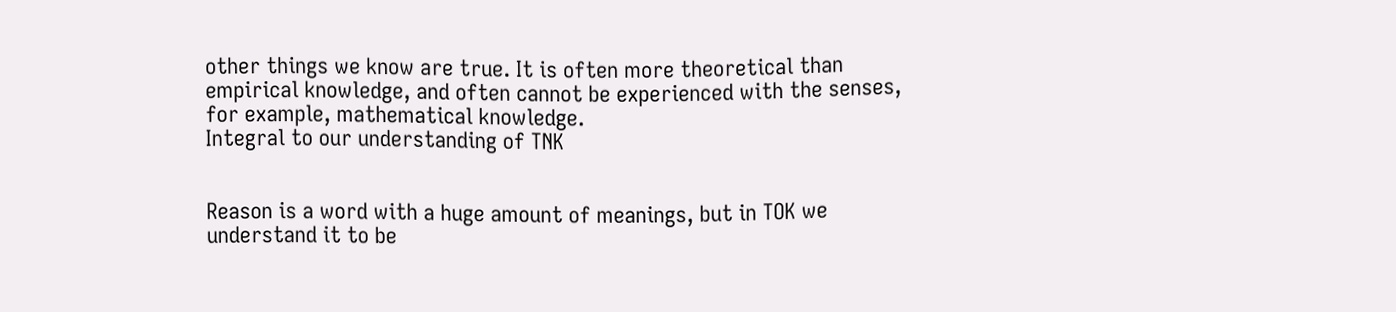other things we know are true. It is often more theoretical than empirical knowledge, and often cannot be experienced with the senses, for example, mathematical knowledge.
Integral to our understanding of TNK


Reason is a word with a huge amount of meanings, but in TOK we understand it to be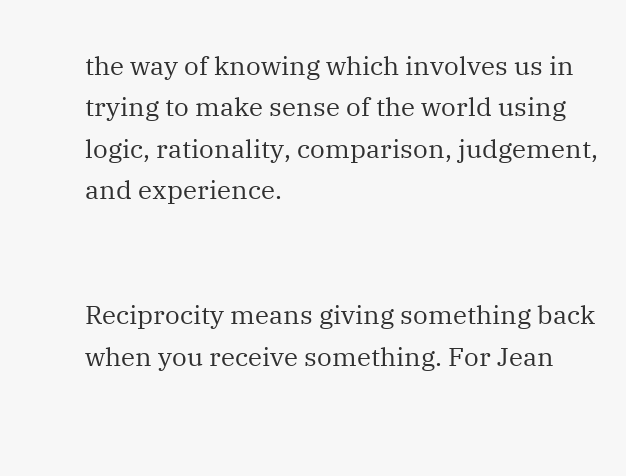the way of knowing which involves us in trying to make sense of the world using logic, rationality, comparison, judgement, and experience.


Reciprocity means giving something back when you receive something. For Jean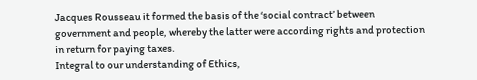Jacques Rousseau it formed the basis of the ‘social contract’ between government and people, whereby the latter were according rights and protection in return for paying taxes.
Integral to our understanding of Ethics,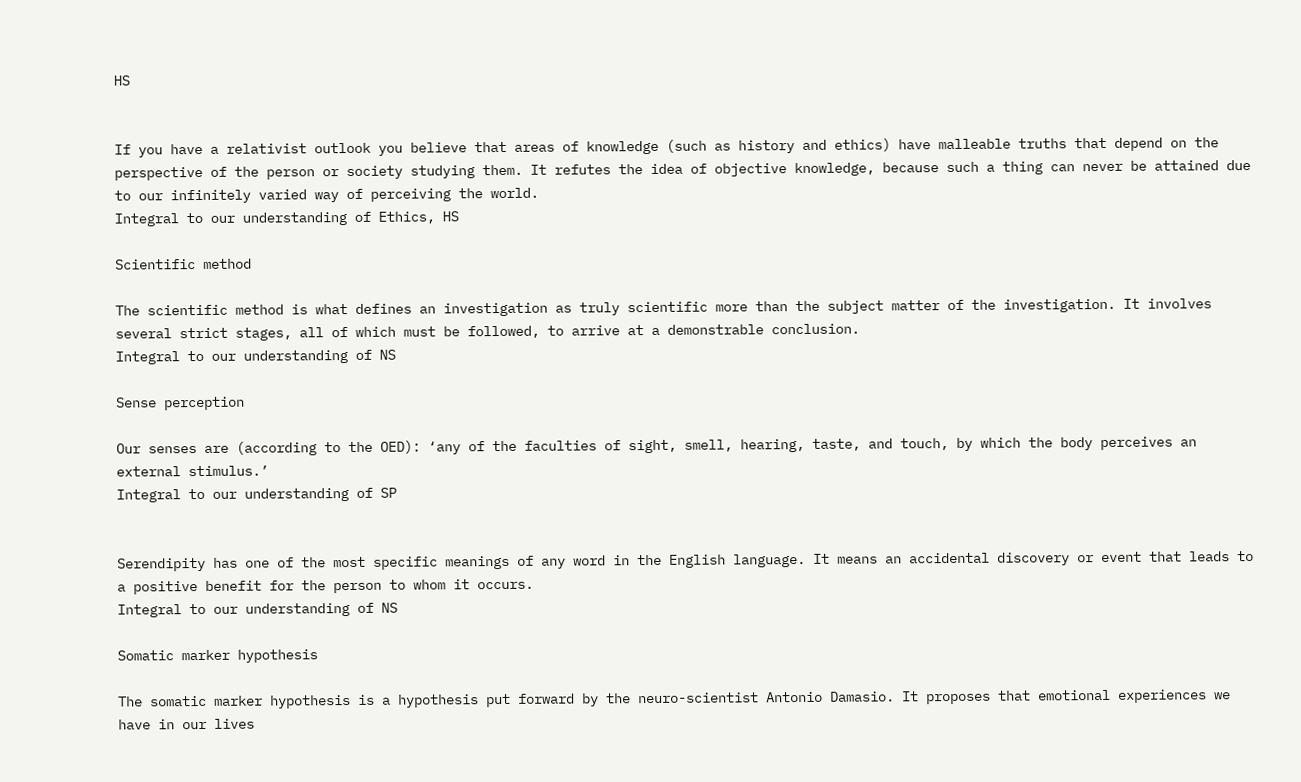HS


If you have a relativist outlook you believe that areas of knowledge (such as history and ethics) have malleable truths that depend on the perspective of the person or society studying them. It refutes the idea of objective knowledge, because such a thing can never be attained due to our infinitely varied way of perceiving the world.
Integral to our understanding of Ethics, HS

Scientific method

The scientific method is what defines an investigation as truly scientific more than the subject matter of the investigation. It involves several strict stages, all of which must be followed, to arrive at a demonstrable conclusion.
Integral to our understanding of NS

Sense perception

Our senses are (according to the OED): ‘any of the faculties of sight, smell, hearing, taste, and touch, by which the body perceives an external stimulus.’
Integral to our understanding of SP


Serendipity has one of the most specific meanings of any word in the English language. It means an accidental discovery or event that leads to a positive benefit for the person to whom it occurs.
Integral to our understanding of NS

Somatic marker hypothesis

The somatic marker hypothesis is a hypothesis put forward by the neuro-scientist Antonio Damasio. It proposes that emotional experiences we have in our lives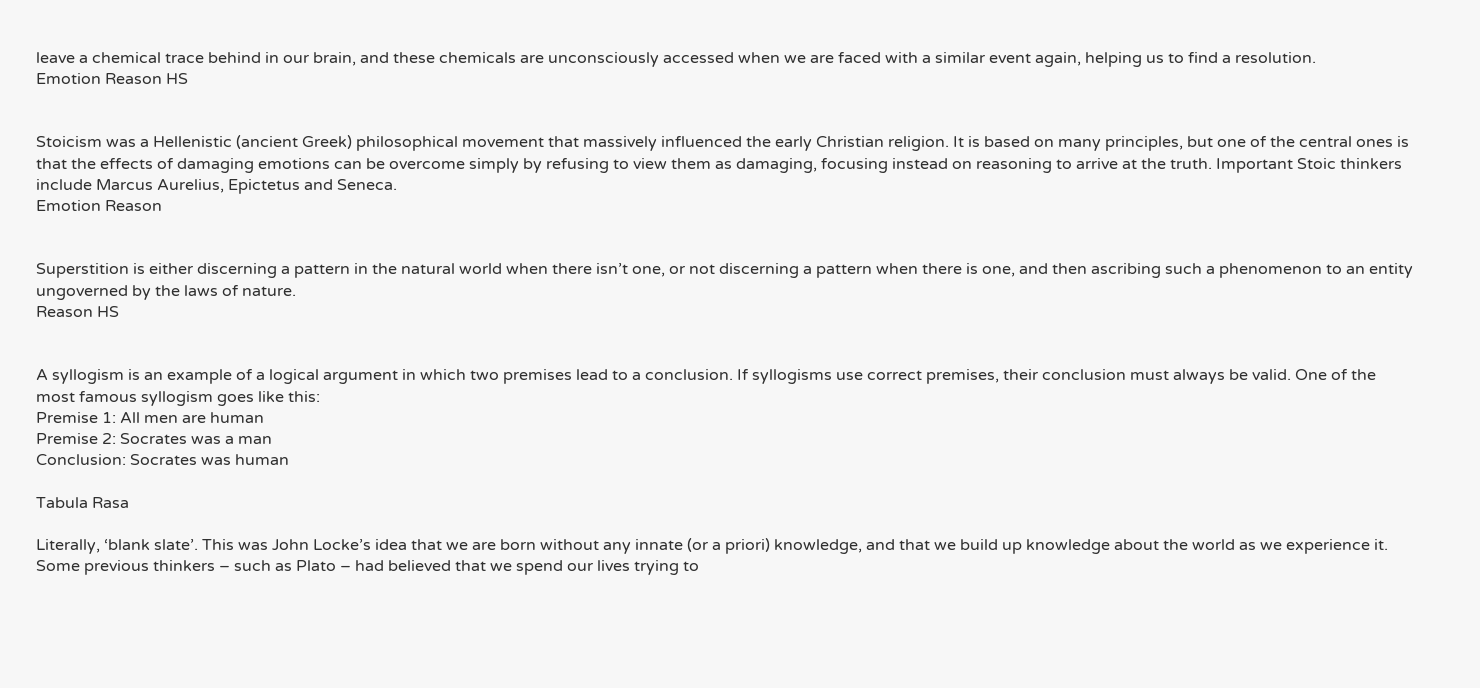leave a chemical trace behind in our brain, and these chemicals are unconsciously accessed when we are faced with a similar event again, helping us to find a resolution.
Emotion Reason HS


Stoicism was a Hellenistic (ancient Greek) philosophical movement that massively influenced the early Christian religion. It is based on many principles, but one of the central ones is that the effects of damaging emotions can be overcome simply by refusing to view them as damaging, focusing instead on reasoning to arrive at the truth. Important Stoic thinkers include Marcus Aurelius, Epictetus and Seneca.
Emotion Reason


Superstition is either discerning a pattern in the natural world when there isn’t one, or not discerning a pattern when there is one, and then ascribing such a phenomenon to an entity ungoverned by the laws of nature.
Reason HS


A syllogism is an example of a logical argument in which two premises lead to a conclusion. If syllogisms use correct premises, their conclusion must always be valid. One of the most famous syllogism goes like this:
Premise 1: All men are human
Premise 2: Socrates was a man
Conclusion: Socrates was human

Tabula Rasa

Literally, ‘blank slate’. This was John Locke’s idea that we are born without any innate (or a priori) knowledge, and that we build up knowledge about the world as we experience it. Some previous thinkers – such as Plato – had believed that we spend our lives trying to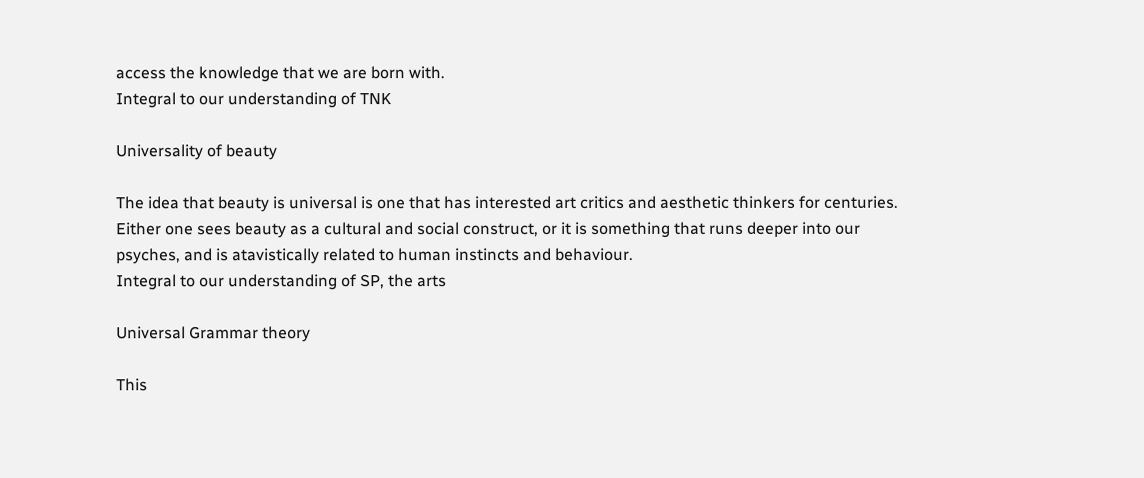access the knowledge that we are born with.
Integral to our understanding of TNK

Universality of beauty

The idea that beauty is universal is one that has interested art critics and aesthetic thinkers for centuries. Either one sees beauty as a cultural and social construct, or it is something that runs deeper into our psyches, and is atavistically related to human instincts and behaviour.
Integral to our understanding of SP, the arts

Universal Grammar theory

This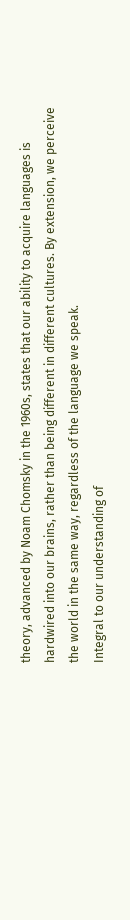theory, advanced by Noam Chomsky in the 1960s, states that our ability to acquire languages is hardwired into our brains, rather than being different in different cultures. By extension, we perceive the world in the same way, regardless of the language we speak.
Integral to our understanding of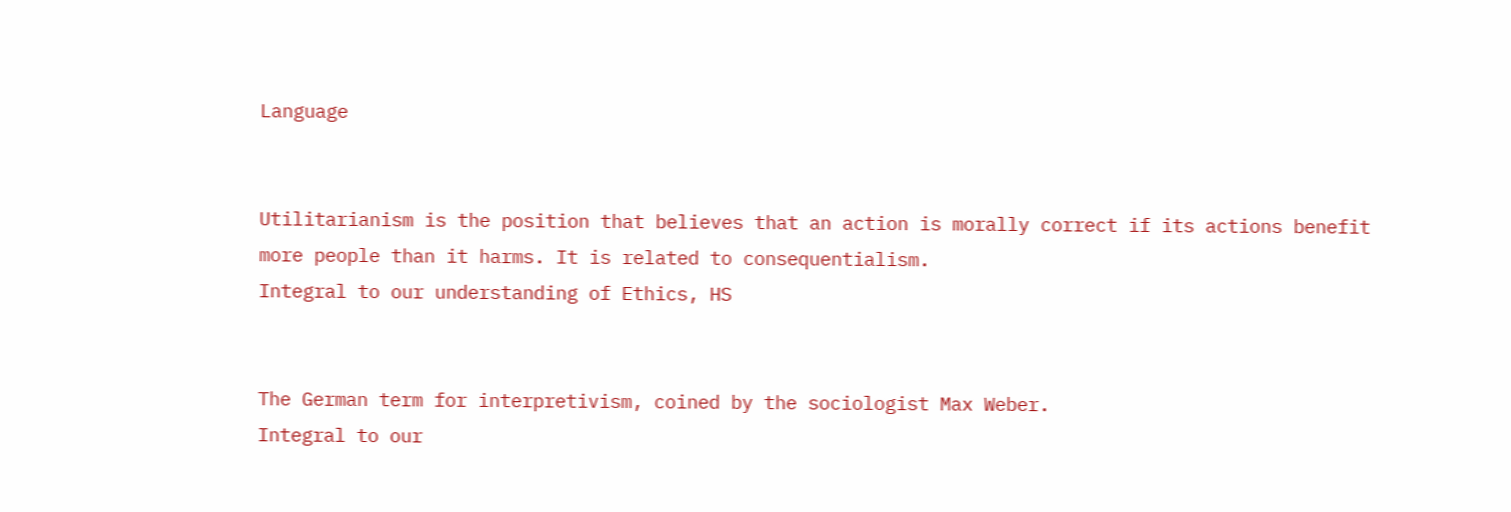Language


Utilitarianism is the position that believes that an action is morally correct if its actions benefit more people than it harms. It is related to consequentialism.
Integral to our understanding of Ethics, HS


The German term for interpretivism, coined by the sociologist Max Weber.
Integral to our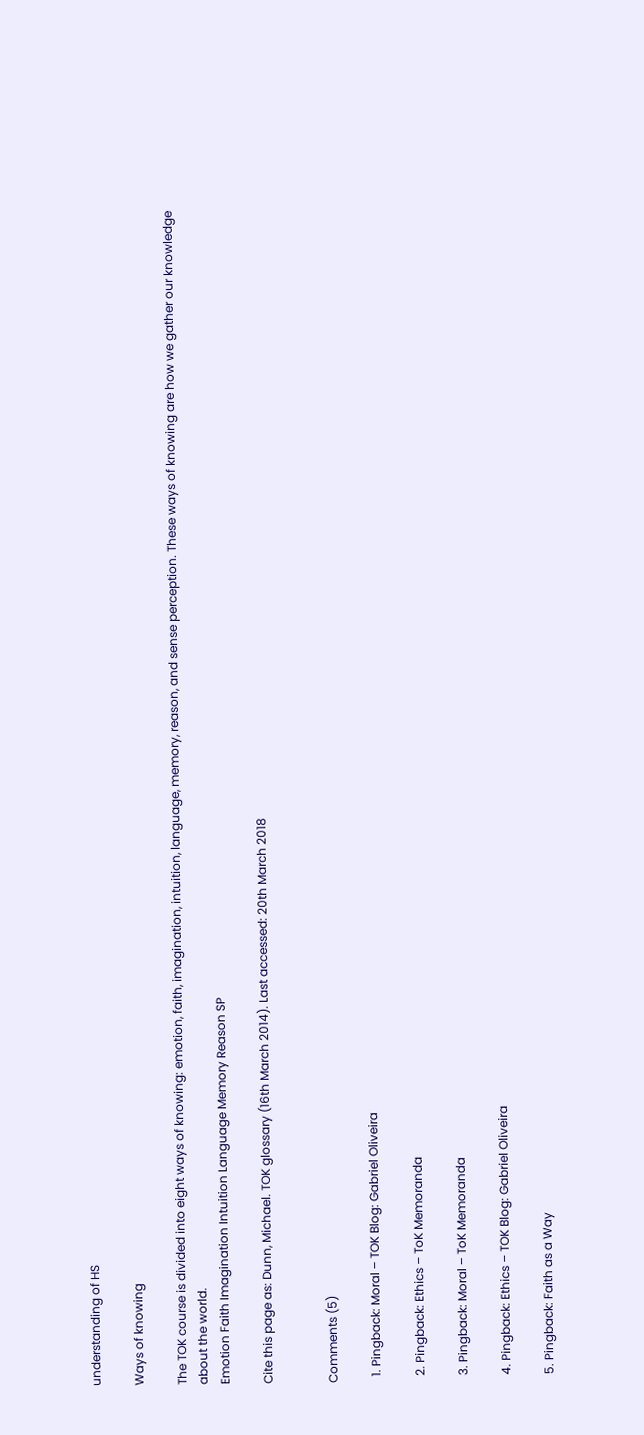understanding of HS

Ways of knowing

The TOK course is divided into eight ways of knowing: emotion, faith, imagination, intuition, language, memory, reason, and sense perception. These ways of knowing are how we gather our knowledge about the world.
Emotion Faith Imagination Intuition Language Memory Reason SP

Cite this page as: Dunn, Michael. TOK glossary (16th March 2014). Last accessed: 20th March 2018


Comments (5)

  1. Pingback: Moral – TOK Blog: Gabriel Oliveira

  2. Pingback: Ethics – ToK Memoranda

  3. Pingback: Moral – ToK Memoranda

  4. Pingback: Ethics – TOK Blog: Gabriel Oliveira

  5. Pingback: Faith as a Way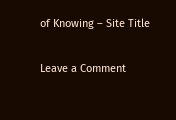of Knowing – Site Title

Leave a Comment